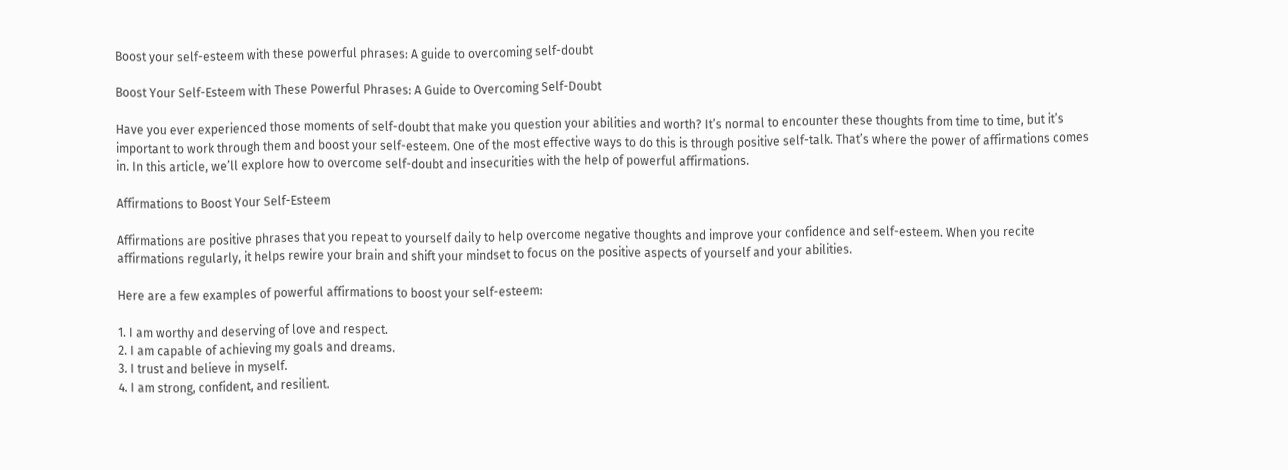Boost your self-esteem with these powerful phrases: A guide to overcoming self-doubt

Boost Your Self-Esteem with These Powerful Phrases: A Guide to Overcoming Self-Doubt

Have you ever experienced those moments of self-doubt that make you question your abilities and worth? It’s normal to encounter these thoughts from time to time, but it’s important to work through them and boost your self-esteem. One of the most effective ways to do this is through positive self-talk. That’s where the power of affirmations comes in. In this article, we’ll explore how to overcome self-doubt and insecurities with the help of powerful affirmations.

Affirmations to Boost Your Self-Esteem

Affirmations are positive phrases that you repeat to yourself daily to help overcome negative thoughts and improve your confidence and self-esteem. When you recite affirmations regularly, it helps rewire your brain and shift your mindset to focus on the positive aspects of yourself and your abilities.

Here are a few examples of powerful affirmations to boost your self-esteem:

1. I am worthy and deserving of love and respect.
2. I am capable of achieving my goals and dreams.
3. I trust and believe in myself.
4. I am strong, confident, and resilient.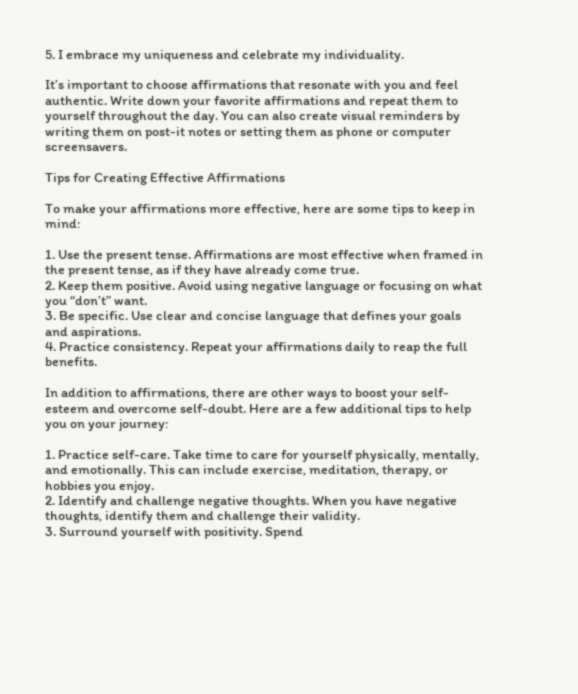5. I embrace my uniqueness and celebrate my individuality.

It’s important to choose affirmations that resonate with you and feel authentic. Write down your favorite affirmations and repeat them to yourself throughout the day. You can also create visual reminders by writing them on post-it notes or setting them as phone or computer screensavers.

Tips for Creating Effective Affirmations

To make your affirmations more effective, here are some tips to keep in mind:

1. Use the present tense. Affirmations are most effective when framed in the present tense, as if they have already come true.
2. Keep them positive. Avoid using negative language or focusing on what you “don’t” want.
3. Be specific. Use clear and concise language that defines your goals and aspirations.
4. Practice consistency. Repeat your affirmations daily to reap the full benefits.

In addition to affirmations, there are other ways to boost your self-esteem and overcome self-doubt. Here are a few additional tips to help you on your journey:

1. Practice self-care. Take time to care for yourself physically, mentally, and emotionally. This can include exercise, meditation, therapy, or hobbies you enjoy.
2. Identify and challenge negative thoughts. When you have negative thoughts, identify them and challenge their validity.
3. Surround yourself with positivity. Spend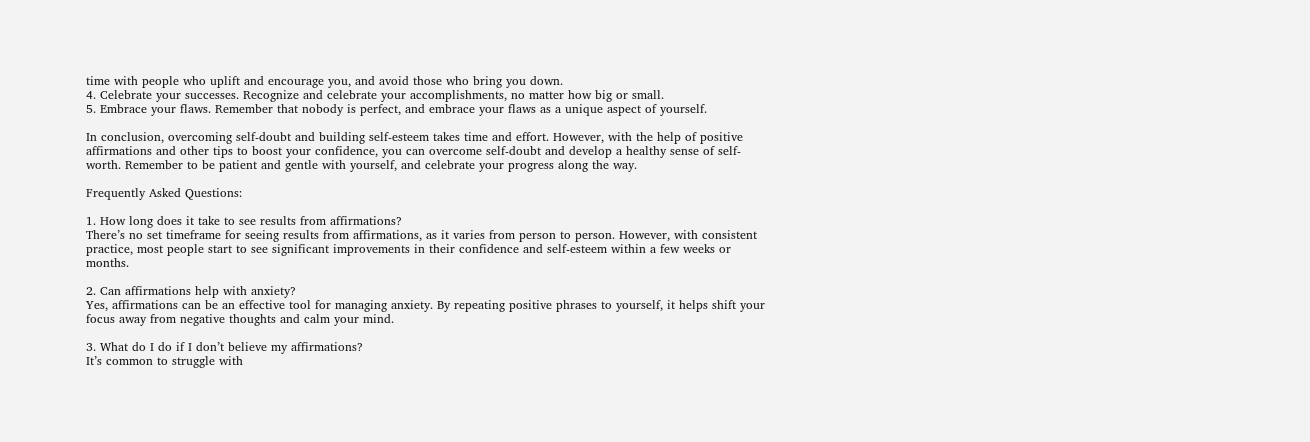time with people who uplift and encourage you, and avoid those who bring you down.
4. Celebrate your successes. Recognize and celebrate your accomplishments, no matter how big or small.
5. Embrace your flaws. Remember that nobody is perfect, and embrace your flaws as a unique aspect of yourself.

In conclusion, overcoming self-doubt and building self-esteem takes time and effort. However, with the help of positive affirmations and other tips to boost your confidence, you can overcome self-doubt and develop a healthy sense of self-worth. Remember to be patient and gentle with yourself, and celebrate your progress along the way.

Frequently Asked Questions:

1. How long does it take to see results from affirmations?
There’s no set timeframe for seeing results from affirmations, as it varies from person to person. However, with consistent practice, most people start to see significant improvements in their confidence and self-esteem within a few weeks or months.

2. Can affirmations help with anxiety?
Yes, affirmations can be an effective tool for managing anxiety. By repeating positive phrases to yourself, it helps shift your focus away from negative thoughts and calm your mind.

3. What do I do if I don’t believe my affirmations?
It’s common to struggle with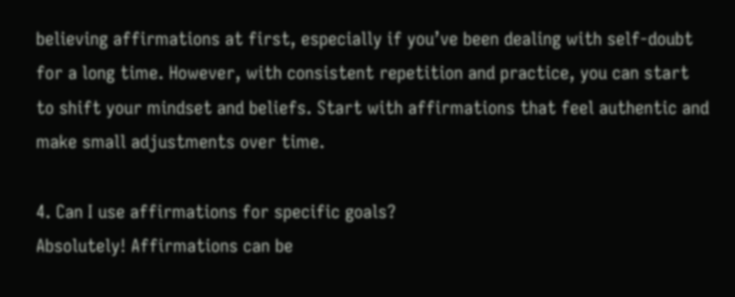believing affirmations at first, especially if you’ve been dealing with self-doubt for a long time. However, with consistent repetition and practice, you can start to shift your mindset and beliefs. Start with affirmations that feel authentic and make small adjustments over time.

4. Can I use affirmations for specific goals?
Absolutely! Affirmations can be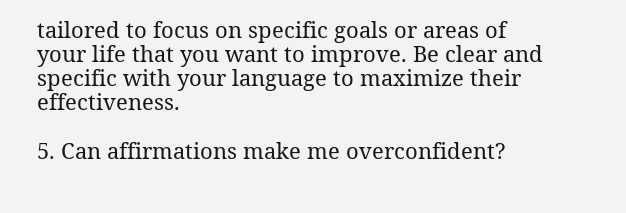tailored to focus on specific goals or areas of your life that you want to improve. Be clear and specific with your language to maximize their effectiveness.

5. Can affirmations make me overconfident?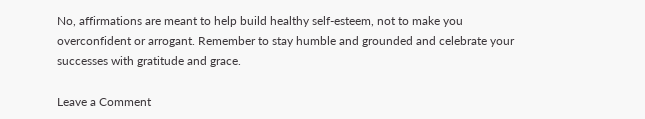No, affirmations are meant to help build healthy self-esteem, not to make you overconfident or arrogant. Remember to stay humble and grounded and celebrate your successes with gratitude and grace.

Leave a Comment